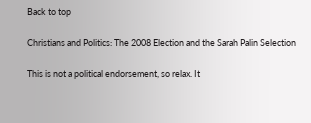Back to top

Christians and Politics: The 2008 Election and the Sarah Palin Selection

This is not a political endorsement, so relax. It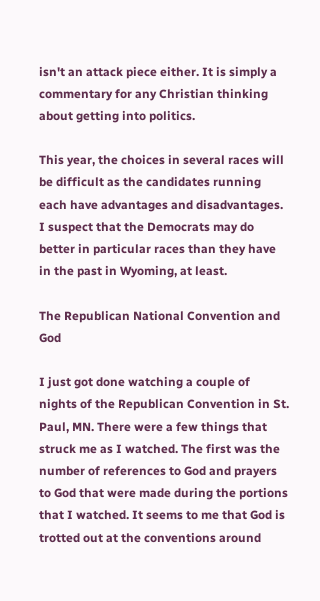isn't an attack piece either. It is simply a commentary for any Christian thinking about getting into politics.

This year, the choices in several races will be difficult as the candidates running each have advantages and disadvantages. I suspect that the Democrats may do better in particular races than they have in the past in Wyoming, at least.

The Republican National Convention and God

I just got done watching a couple of nights of the Republican Convention in St. Paul, MN. There were a few things that struck me as I watched. The first was the number of references to God and prayers to God that were made during the portions that I watched. It seems to me that God is trotted out at the conventions around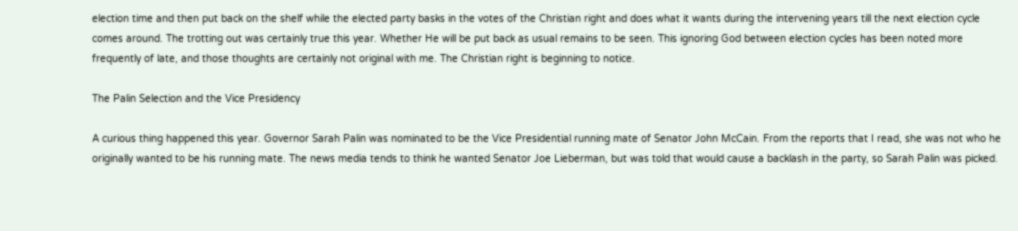election time and then put back on the shelf while the elected party basks in the votes of the Christian right and does what it wants during the intervening years till the next election cycle comes around. The trotting out was certainly true this year. Whether He will be put back as usual remains to be seen. This ignoring God between election cycles has been noted more frequently of late, and those thoughts are certainly not original with me. The Christian right is beginning to notice.

The Palin Selection and the Vice Presidency

A curious thing happened this year. Governor Sarah Palin was nominated to be the Vice Presidential running mate of Senator John McCain. From the reports that I read, she was not who he originally wanted to be his running mate. The news media tends to think he wanted Senator Joe Lieberman, but was told that would cause a backlash in the party, so Sarah Palin was picked.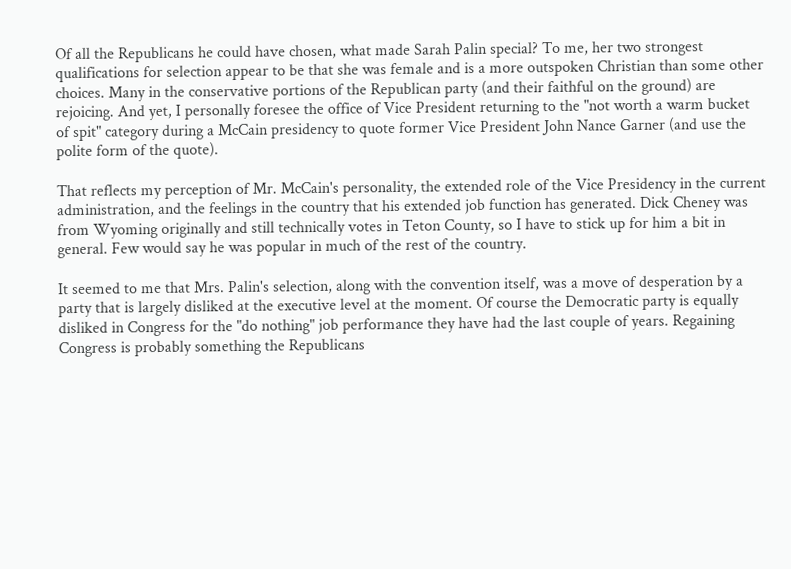Of all the Republicans he could have chosen, what made Sarah Palin special? To me, her two strongest qualifications for selection appear to be that she was female and is a more outspoken Christian than some other choices. Many in the conservative portions of the Republican party (and their faithful on the ground) are rejoicing. And yet, I personally foresee the office of Vice President returning to the "not worth a warm bucket of spit" category during a McCain presidency to quote former Vice President John Nance Garner (and use the polite form of the quote).

That reflects my perception of Mr. McCain's personality, the extended role of the Vice Presidency in the current administration, and the feelings in the country that his extended job function has generated. Dick Cheney was from Wyoming originally and still technically votes in Teton County, so I have to stick up for him a bit in general. Few would say he was popular in much of the rest of the country.

It seemed to me that Mrs. Palin's selection, along with the convention itself, was a move of desperation by a party that is largely disliked at the executive level at the moment. Of course the Democratic party is equally disliked in Congress for the "do nothing" job performance they have had the last couple of years. Regaining Congress is probably something the Republicans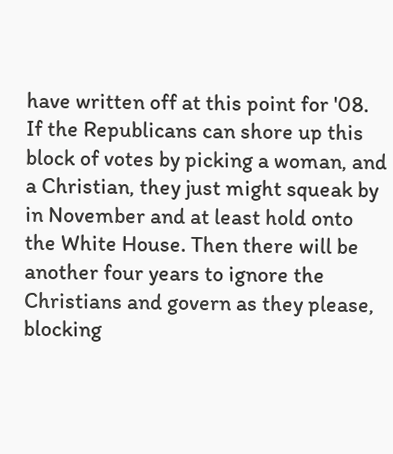have written off at this point for '08. If the Republicans can shore up this block of votes by picking a woman, and a Christian, they just might squeak by in November and at least hold onto the White House. Then there will be another four years to ignore the Christians and govern as they please, blocking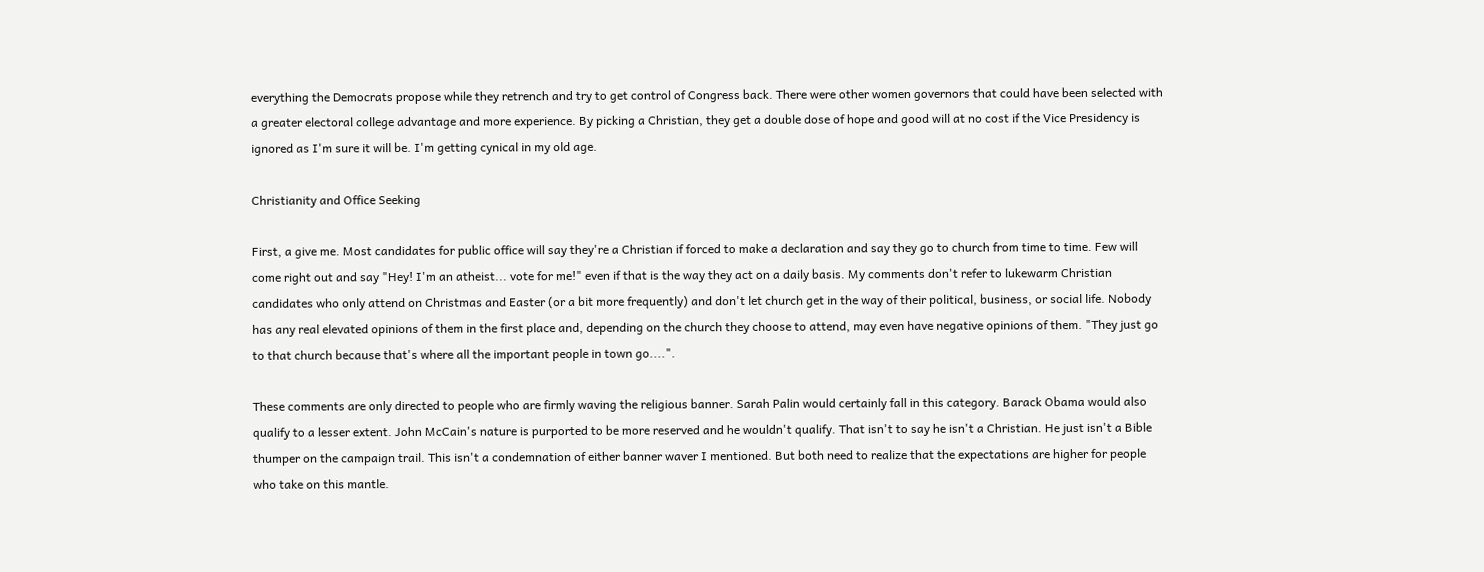everything the Democrats propose while they retrench and try to get control of Congress back. There were other women governors that could have been selected with a greater electoral college advantage and more experience. By picking a Christian, they get a double dose of hope and good will at no cost if the Vice Presidency is ignored as I'm sure it will be. I'm getting cynical in my old age.

Christianity and Office Seeking

First, a give me. Most candidates for public office will say they're a Christian if forced to make a declaration and say they go to church from time to time. Few will come right out and say "Hey! I'm an atheist... vote for me!" even if that is the way they act on a daily basis. My comments don't refer to lukewarm Christian candidates who only attend on Christmas and Easter (or a bit more frequently) and don't let church get in the way of their political, business, or social life. Nobody has any real elevated opinions of them in the first place and, depending on the church they choose to attend, may even have negative opinions of them. "They just go to that church because that's where all the important people in town go....".

These comments are only directed to people who are firmly waving the religious banner. Sarah Palin would certainly fall in this category. Barack Obama would also qualify to a lesser extent. John McCain's nature is purported to be more reserved and he wouldn't qualify. That isn't to say he isn't a Christian. He just isn't a Bible thumper on the campaign trail. This isn't a condemnation of either banner waver I mentioned. But both need to realize that the expectations are higher for people who take on this mantle.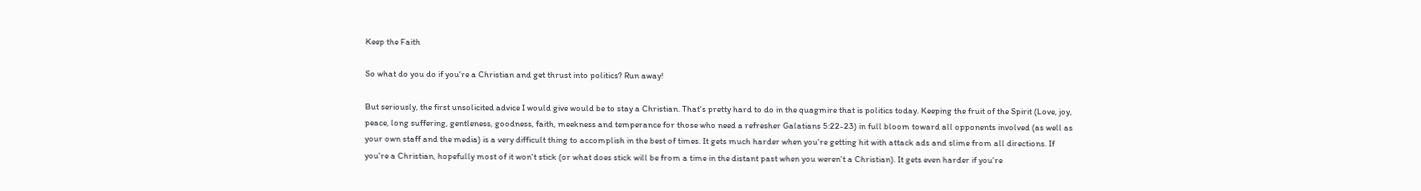Keep the Faith

So what do you do if you're a Christian and get thrust into politics? Run away!

But seriously, the first unsolicited advice I would give would be to stay a Christian. That's pretty hard to do in the quagmire that is politics today. Keeping the fruit of the Spirit (Love, joy, peace, long suffering, gentleness, goodness, faith, meekness and temperance for those who need a refresher Galatians 5:22-23) in full bloom toward all opponents involved (as well as your own staff and the media) is a very difficult thing to accomplish in the best of times. It gets much harder when you're getting hit with attack ads and slime from all directions. If you're a Christian, hopefully most of it won't stick (or what does stick will be from a time in the distant past when you weren't a Christian). It gets even harder if you're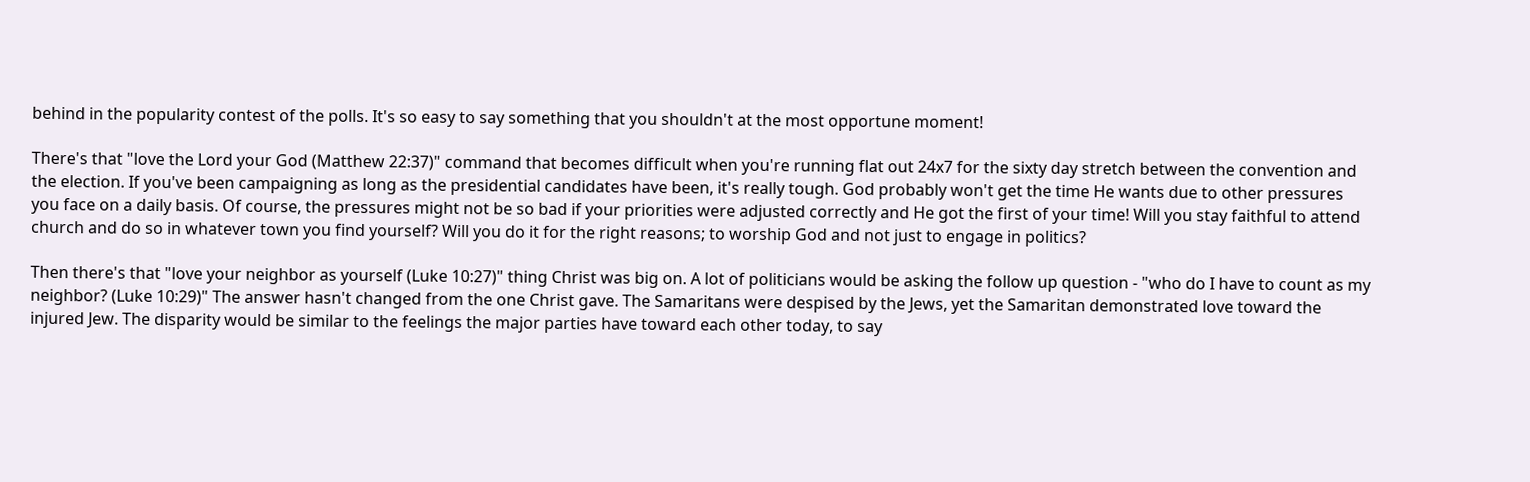behind in the popularity contest of the polls. It's so easy to say something that you shouldn't at the most opportune moment!

There's that "love the Lord your God (Matthew 22:37)" command that becomes difficult when you're running flat out 24x7 for the sixty day stretch between the convention and the election. If you've been campaigning as long as the presidential candidates have been, it's really tough. God probably won't get the time He wants due to other pressures you face on a daily basis. Of course, the pressures might not be so bad if your priorities were adjusted correctly and He got the first of your time! Will you stay faithful to attend church and do so in whatever town you find yourself? Will you do it for the right reasons; to worship God and not just to engage in politics?

Then there's that "love your neighbor as yourself (Luke 10:27)" thing Christ was big on. A lot of politicians would be asking the follow up question - "who do I have to count as my neighbor? (Luke 10:29)" The answer hasn't changed from the one Christ gave. The Samaritans were despised by the Jews, yet the Samaritan demonstrated love toward the injured Jew. The disparity would be similar to the feelings the major parties have toward each other today, to say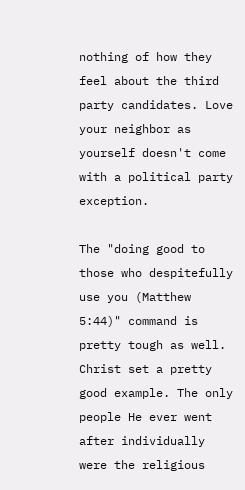nothing of how they feel about the third party candidates. Love your neighbor as yourself doesn't come with a political party exception.

The "doing good to those who despitefully use you (Matthew 5:44)" command is pretty tough as well. Christ set a pretty good example. The only people He ever went after individually were the religious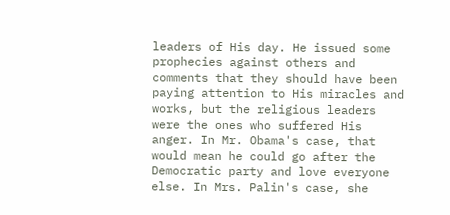leaders of His day. He issued some prophecies against others and comments that they should have been paying attention to His miracles and works, but the religious leaders were the ones who suffered His anger. In Mr. Obama's case, that would mean he could go after the Democratic party and love everyone else. In Mrs. Palin's case, she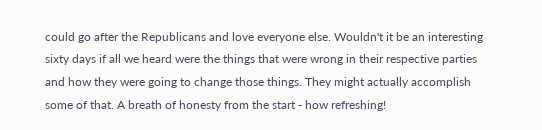could go after the Republicans and love everyone else. Wouldn't it be an interesting sixty days if all we heard were the things that were wrong in their respective parties and how they were going to change those things. They might actually accomplish some of that. A breath of honesty from the start - how refreshing!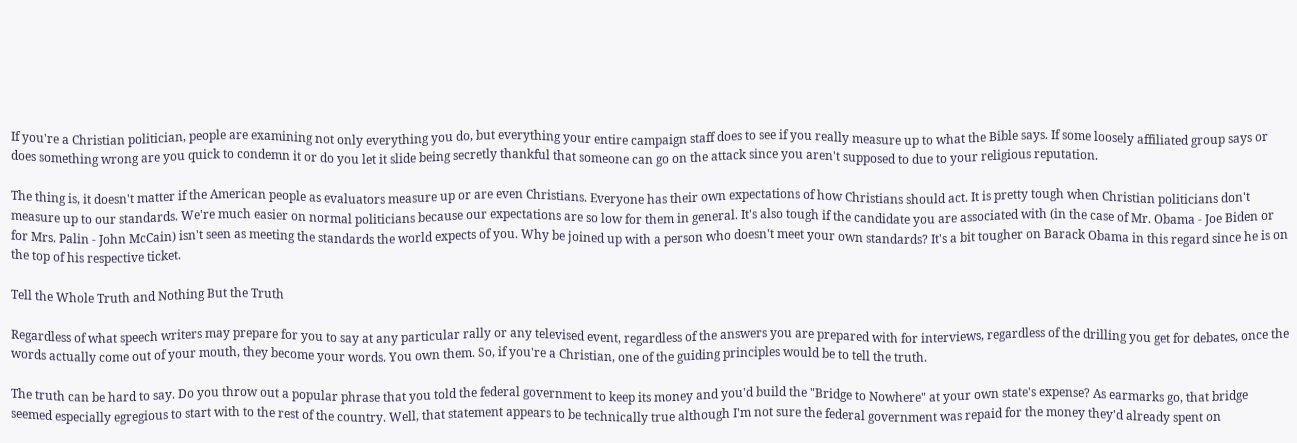If you're a Christian politician, people are examining not only everything you do, but everything your entire campaign staff does to see if you really measure up to what the Bible says. If some loosely affiliated group says or does something wrong are you quick to condemn it or do you let it slide being secretly thankful that someone can go on the attack since you aren't supposed to due to your religious reputation.

The thing is, it doesn't matter if the American people as evaluators measure up or are even Christians. Everyone has their own expectations of how Christians should act. It is pretty tough when Christian politicians don't measure up to our standards. We're much easier on normal politicians because our expectations are so low for them in general. It's also tough if the candidate you are associated with (in the case of Mr. Obama - Joe Biden or for Mrs. Palin - John McCain) isn't seen as meeting the standards the world expects of you. Why be joined up with a person who doesn't meet your own standards? It's a bit tougher on Barack Obama in this regard since he is on the top of his respective ticket.

Tell the Whole Truth and Nothing But the Truth

Regardless of what speech writers may prepare for you to say at any particular rally or any televised event, regardless of the answers you are prepared with for interviews, regardless of the drilling you get for debates, once the words actually come out of your mouth, they become your words. You own them. So, if you're a Christian, one of the guiding principles would be to tell the truth.

The truth can be hard to say. Do you throw out a popular phrase that you told the federal government to keep its money and you'd build the "Bridge to Nowhere" at your own state's expense? As earmarks go, that bridge seemed especially egregious to start with to the rest of the country. Well, that statement appears to be technically true although I'm not sure the federal government was repaid for the money they'd already spent on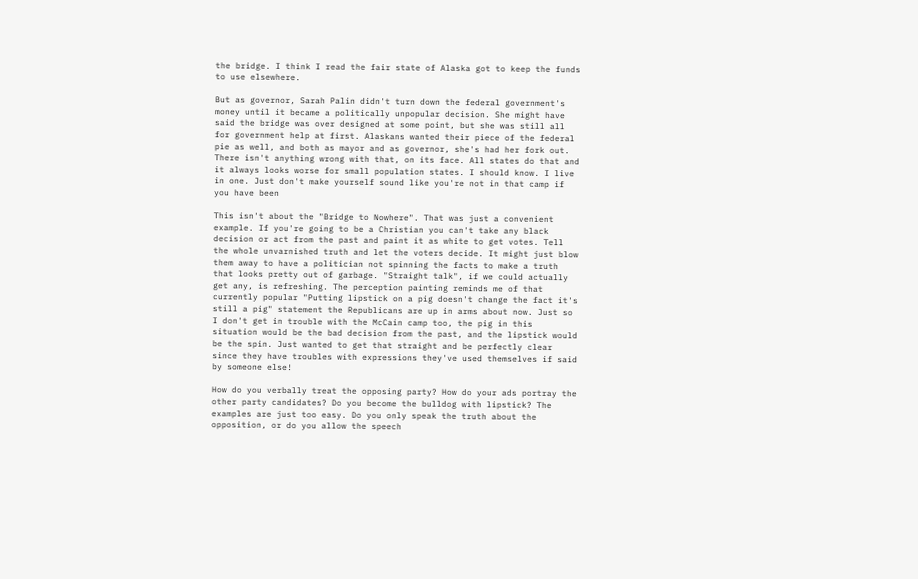the bridge. I think I read the fair state of Alaska got to keep the funds to use elsewhere.

But as governor, Sarah Palin didn't turn down the federal government's money until it became a politically unpopular decision. She might have said the bridge was over designed at some point, but she was still all for government help at first. Alaskans wanted their piece of the federal pie as well, and both as mayor and as governor, she's had her fork out. There isn't anything wrong with that, on its face. All states do that and it always looks worse for small population states. I should know. I live in one. Just don't make yourself sound like you're not in that camp if you have been

This isn't about the "Bridge to Nowhere". That was just a convenient example. If you're going to be a Christian you can't take any black decision or act from the past and paint it as white to get votes. Tell the whole unvarnished truth and let the voters decide. It might just blow them away to have a politician not spinning the facts to make a truth that looks pretty out of garbage. "Straight talk", if we could actually get any, is refreshing. The perception painting reminds me of that currently popular "Putting lipstick on a pig doesn't change the fact it's still a pig" statement the Republicans are up in arms about now. Just so I don't get in trouble with the McCain camp too, the pig in this situation would be the bad decision from the past, and the lipstick would be the spin. Just wanted to get that straight and be perfectly clear since they have troubles with expressions they've used themselves if said by someone else!

How do you verbally treat the opposing party? How do your ads portray the other party candidates? Do you become the bulldog with lipstick? The examples are just too easy. Do you only speak the truth about the opposition, or do you allow the speech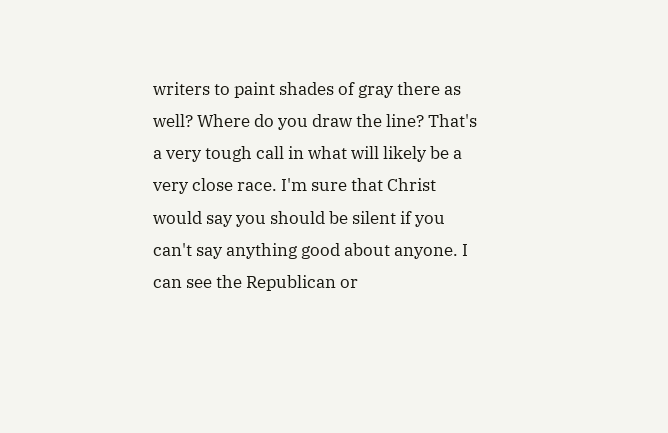writers to paint shades of gray there as well? Where do you draw the line? That's a very tough call in what will likely be a very close race. I'm sure that Christ would say you should be silent if you can't say anything good about anyone. I can see the Republican or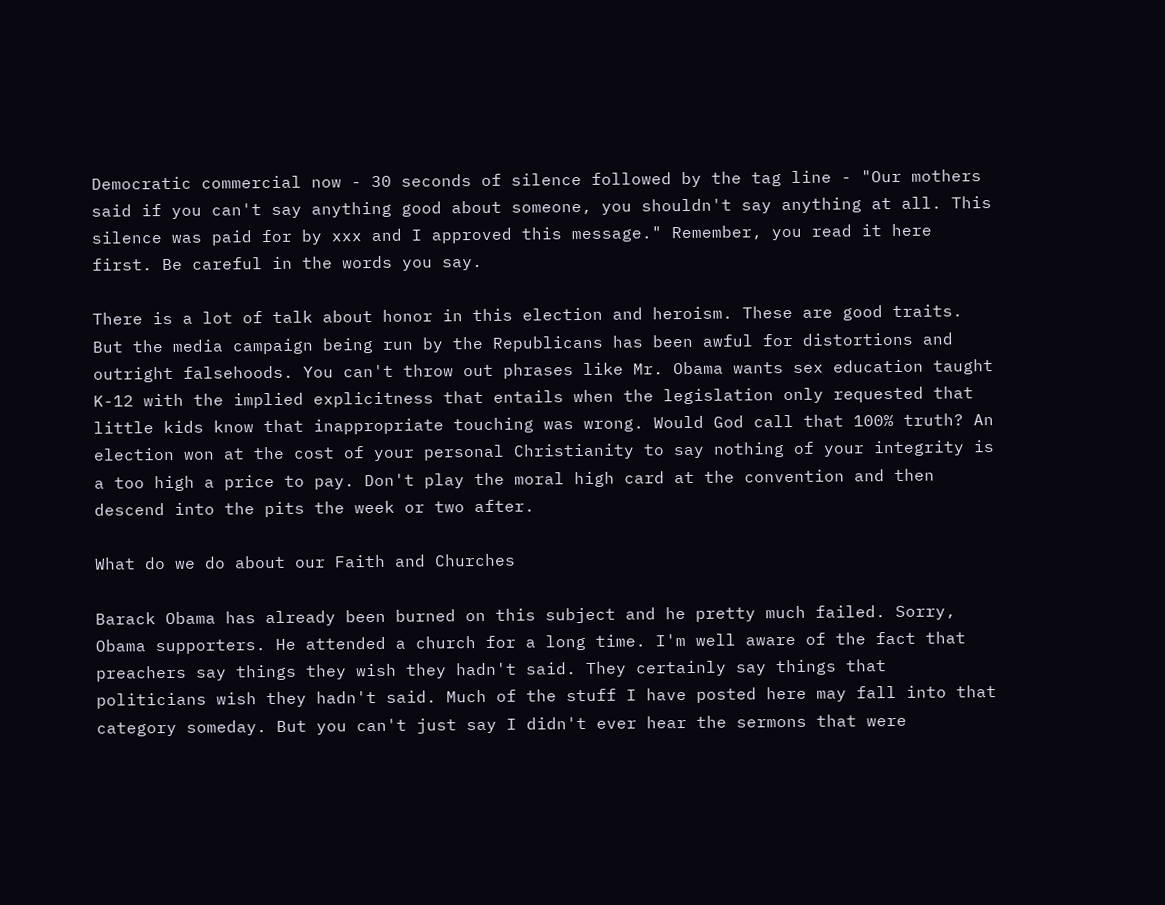Democratic commercial now - 30 seconds of silence followed by the tag line - "Our mothers said if you can't say anything good about someone, you shouldn't say anything at all. This silence was paid for by xxx and I approved this message." Remember, you read it here first. Be careful in the words you say.

There is a lot of talk about honor in this election and heroism. These are good traits. But the media campaign being run by the Republicans has been awful for distortions and outright falsehoods. You can't throw out phrases like Mr. Obama wants sex education taught K-12 with the implied explicitness that entails when the legislation only requested that little kids know that inappropriate touching was wrong. Would God call that 100% truth? An election won at the cost of your personal Christianity to say nothing of your integrity is a too high a price to pay. Don't play the moral high card at the convention and then descend into the pits the week or two after.

What do we do about our Faith and Churches

Barack Obama has already been burned on this subject and he pretty much failed. Sorry, Obama supporters. He attended a church for a long time. I'm well aware of the fact that preachers say things they wish they hadn't said. They certainly say things that politicians wish they hadn't said. Much of the stuff I have posted here may fall into that category someday. But you can't just say I didn't ever hear the sermons that were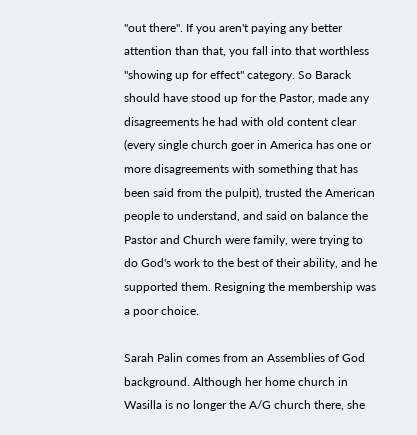"out there". If you aren't paying any better attention than that, you fall into that worthless "showing up for effect" category. So Barack should have stood up for the Pastor, made any disagreements he had with old content clear (every single church goer in America has one or more disagreements with something that has been said from the pulpit), trusted the American people to understand, and said on balance the Pastor and Church were family, were trying to do God's work to the best of their ability, and he supported them. Resigning the membership was a poor choice.

Sarah Palin comes from an Assemblies of God background. Although her home church in Wasilla is no longer the A/G church there, she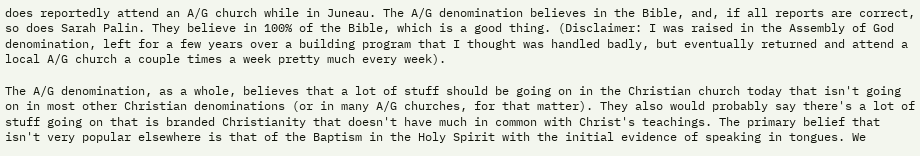does reportedly attend an A/G church while in Juneau. The A/G denomination believes in the Bible, and, if all reports are correct, so does Sarah Palin. They believe in 100% of the Bible, which is a good thing. (Disclaimer: I was raised in the Assembly of God denomination, left for a few years over a building program that I thought was handled badly, but eventually returned and attend a local A/G church a couple times a week pretty much every week).

The A/G denomination, as a whole, believes that a lot of stuff should be going on in the Christian church today that isn't going on in most other Christian denominations (or in many A/G churches, for that matter). They also would probably say there's a lot of stuff going on that is branded Christianity that doesn't have much in common with Christ's teachings. The primary belief that isn't very popular elsewhere is that of the Baptism in the Holy Spirit with the initial evidence of speaking in tongues. We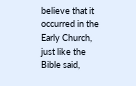believe that it occurred in the Early Church, just like the Bible said,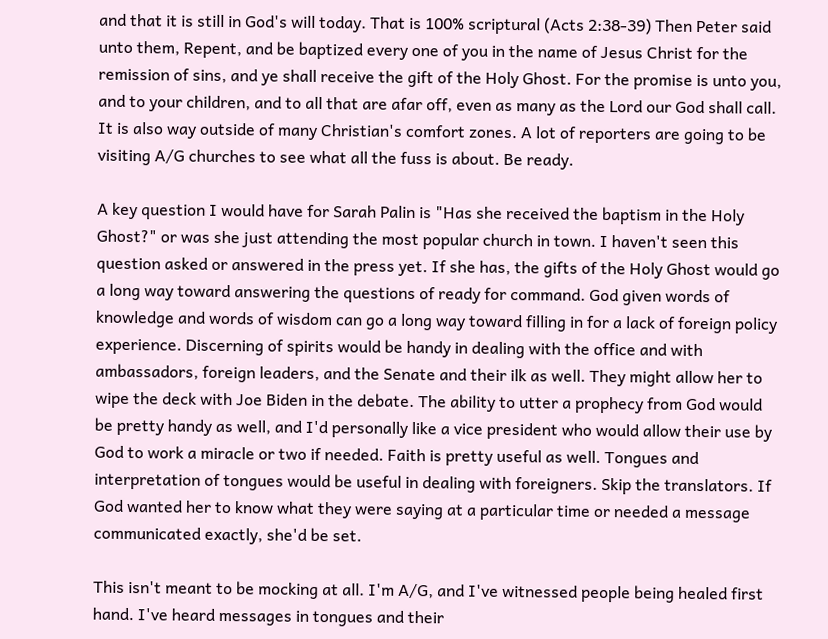and that it is still in God's will today. That is 100% scriptural (Acts 2:38-39) Then Peter said unto them, Repent, and be baptized every one of you in the name of Jesus Christ for the remission of sins, and ye shall receive the gift of the Holy Ghost. For the promise is unto you, and to your children, and to all that are afar off, even as many as the Lord our God shall call. It is also way outside of many Christian's comfort zones. A lot of reporters are going to be visiting A/G churches to see what all the fuss is about. Be ready.

A key question I would have for Sarah Palin is "Has she received the baptism in the Holy Ghost?" or was she just attending the most popular church in town. I haven't seen this question asked or answered in the press yet. If she has, the gifts of the Holy Ghost would go a long way toward answering the questions of ready for command. God given words of knowledge and words of wisdom can go a long way toward filling in for a lack of foreign policy experience. Discerning of spirits would be handy in dealing with the office and with ambassadors, foreign leaders, and the Senate and their ilk as well. They might allow her to wipe the deck with Joe Biden in the debate. The ability to utter a prophecy from God would be pretty handy as well, and I'd personally like a vice president who would allow their use by God to work a miracle or two if needed. Faith is pretty useful as well. Tongues and interpretation of tongues would be useful in dealing with foreigners. Skip the translators. If God wanted her to know what they were saying at a particular time or needed a message communicated exactly, she'd be set.

This isn't meant to be mocking at all. I'm A/G, and I've witnessed people being healed first hand. I've heard messages in tongues and their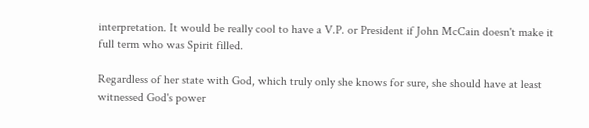interpretation. It would be really cool to have a V.P. or President if John McCain doesn't make it full term who was Spirit filled.

Regardless of her state with God, which truly only she knows for sure, she should have at least witnessed God's power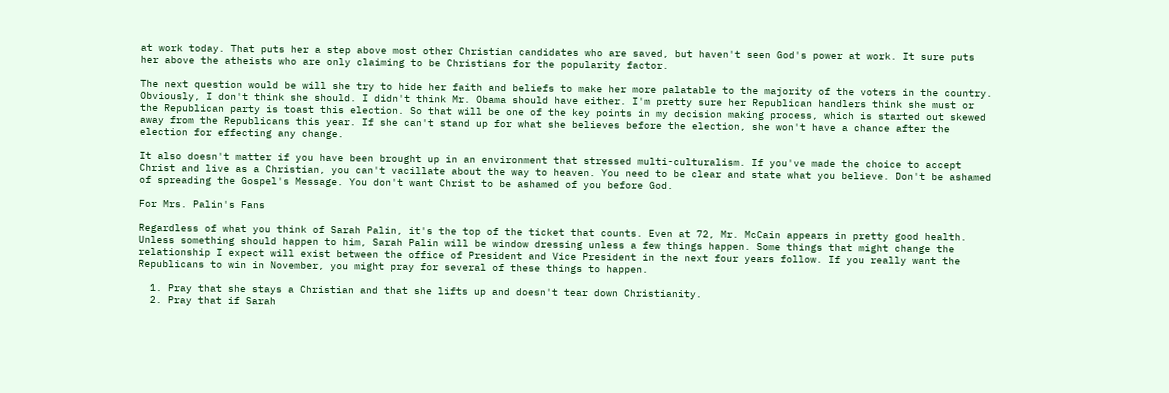at work today. That puts her a step above most other Christian candidates who are saved, but haven't seen God's power at work. It sure puts her above the atheists who are only claiming to be Christians for the popularity factor.

The next question would be will she try to hide her faith and beliefs to make her more palatable to the majority of the voters in the country. Obviously, I don't think she should. I didn't think Mr. Obama should have either. I'm pretty sure her Republican handlers think she must or the Republican party is toast this election. So that will be one of the key points in my decision making process, which is started out skewed away from the Republicans this year. If she can't stand up for what she believes before the election, she won't have a chance after the election for effecting any change.

It also doesn't matter if you have been brought up in an environment that stressed multi-culturalism. If you've made the choice to accept Christ and live as a Christian, you can't vacillate about the way to heaven. You need to be clear and state what you believe. Don't be ashamed of spreading the Gospel's Message. You don't want Christ to be ashamed of you before God.

For Mrs. Palin's Fans

Regardless of what you think of Sarah Palin, it's the top of the ticket that counts. Even at 72, Mr. McCain appears in pretty good health. Unless something should happen to him, Sarah Palin will be window dressing unless a few things happen. Some things that might change the relationship I expect will exist between the office of President and Vice President in the next four years follow. If you really want the Republicans to win in November, you might pray for several of these things to happen.

  1. Pray that she stays a Christian and that she lifts up and doesn't tear down Christianity.
  2. Pray that if Sarah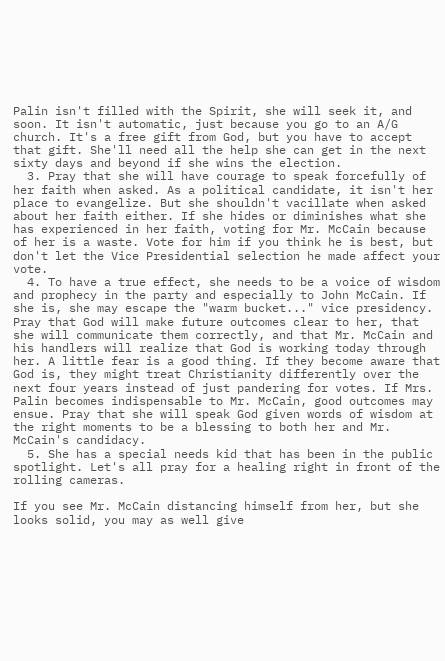Palin isn't filled with the Spirit, she will seek it, and soon. It isn't automatic, just because you go to an A/G church. It's a free gift from God, but you have to accept that gift. She'll need all the help she can get in the next sixty days and beyond if she wins the election.
  3. Pray that she will have courage to speak forcefully of her faith when asked. As a political candidate, it isn't her place to evangelize. But she shouldn't vacillate when asked about her faith either. If she hides or diminishes what she has experienced in her faith, voting for Mr. McCain because of her is a waste. Vote for him if you think he is best, but don't let the Vice Presidential selection he made affect your vote.
  4. To have a true effect, she needs to be a voice of wisdom and prophecy in the party and especially to John McCain. If she is, she may escape the "warm bucket..." vice presidency. Pray that God will make future outcomes clear to her, that she will communicate them correctly, and that Mr. McCain and his handlers will realize that God is working today through her. A little fear is a good thing. If they become aware that God is, they might treat Christianity differently over the next four years instead of just pandering for votes. If Mrs. Palin becomes indispensable to Mr. McCain, good outcomes may ensue. Pray that she will speak God given words of wisdom at the right moments to be a blessing to both her and Mr. McCain's candidacy.
  5. She has a special needs kid that has been in the public spotlight. Let's all pray for a healing right in front of the rolling cameras.

If you see Mr. McCain distancing himself from her, but she looks solid, you may as well give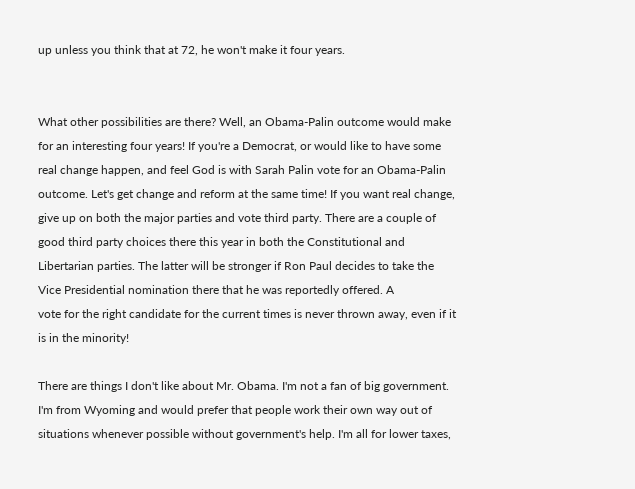up unless you think that at 72, he won't make it four years.


What other possibilities are there? Well, an Obama-Palin outcome would make for an interesting four years! If you're a Democrat, or would like to have some real change happen, and feel God is with Sarah Palin vote for an Obama-Palin outcome. Let's get change and reform at the same time! If you want real change, give up on both the major parties and vote third party. There are a couple of good third party choices there this year in both the Constitutional and Libertarian parties. The latter will be stronger if Ron Paul decides to take the Vice Presidential nomination there that he was reportedly offered. A
vote for the right candidate for the current times is never thrown away, even if it is in the minority!

There are things I don't like about Mr. Obama. I'm not a fan of big government. I'm from Wyoming and would prefer that people work their own way out of situations whenever possible without government's help. I'm all for lower taxes,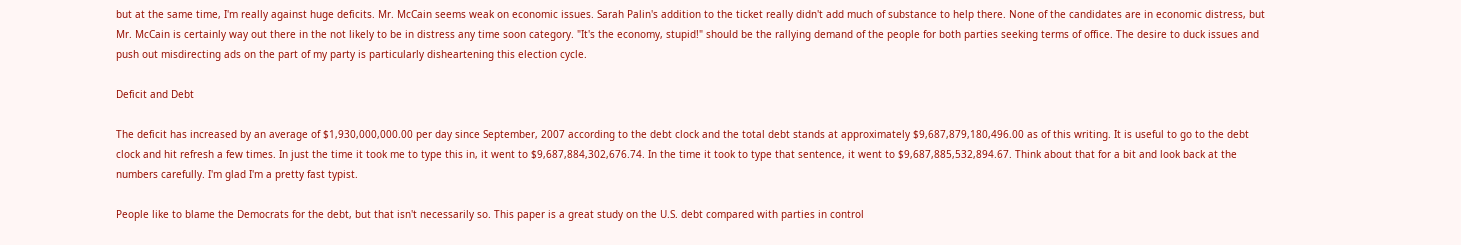but at the same time, I'm really against huge deficits. Mr. McCain seems weak on economic issues. Sarah Palin's addition to the ticket really didn't add much of substance to help there. None of the candidates are in economic distress, but Mr. McCain is certainly way out there in the not likely to be in distress any time soon category. "It's the economy, stupid!" should be the rallying demand of the people for both parties seeking terms of office. The desire to duck issues and push out misdirecting ads on the part of my party is particularly disheartening this election cycle.

Deficit and Debt

The deficit has increased by an average of $1,930,000,000.00 per day since September, 2007 according to the debt clock and the total debt stands at approximately $9,687,879,180,496.00 as of this writing. It is useful to go to the debt clock and hit refresh a few times. In just the time it took me to type this in, it went to $9,687,884,302,676.74. In the time it took to type that sentence, it went to $9,687,885,532,894.67. Think about that for a bit and look back at the numbers carefully. I'm glad I'm a pretty fast typist.

People like to blame the Democrats for the debt, but that isn't necessarily so. This paper is a great study on the U.S. debt compared with parties in control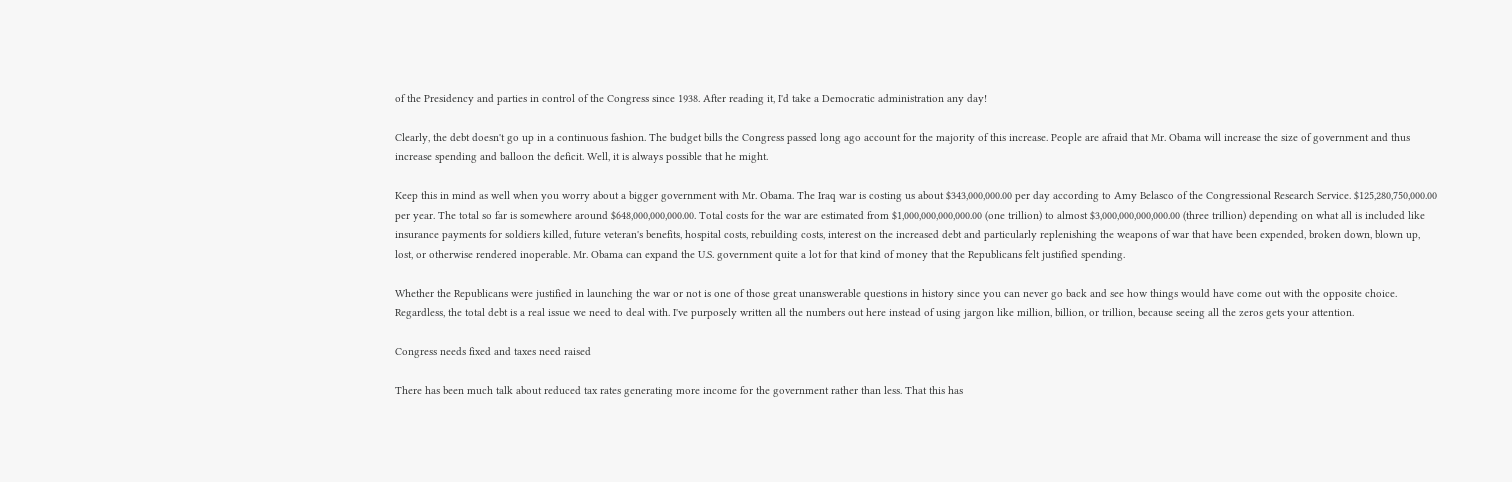of the Presidency and parties in control of the Congress since 1938. After reading it, I'd take a Democratic administration any day!

Clearly, the debt doesn't go up in a continuous fashion. The budget bills the Congress passed long ago account for the majority of this increase. People are afraid that Mr. Obama will increase the size of government and thus increase spending and balloon the deficit. Well, it is always possible that he might.

Keep this in mind as well when you worry about a bigger government with Mr. Obama. The Iraq war is costing us about $343,000,000.00 per day according to Amy Belasco of the Congressional Research Service. $125,280,750,000.00 per year. The total so far is somewhere around $648,000,000,000.00. Total costs for the war are estimated from $1,000,000,000,000.00 (one trillion) to almost $3,000,000,000,000.00 (three trillion) depending on what all is included like insurance payments for soldiers killed, future veteran's benefits, hospital costs, rebuilding costs, interest on the increased debt and particularly replenishing the weapons of war that have been expended, broken down, blown up, lost, or otherwise rendered inoperable. Mr. Obama can expand the U.S. government quite a lot for that kind of money that the Republicans felt justified spending.

Whether the Republicans were justified in launching the war or not is one of those great unanswerable questions in history since you can never go back and see how things would have come out with the opposite choice. Regardless, the total debt is a real issue we need to deal with. I've purposely written all the numbers out here instead of using jargon like million, billion, or trillion, because seeing all the zeros gets your attention.

Congress needs fixed and taxes need raised

There has been much talk about reduced tax rates generating more income for the government rather than less. That this has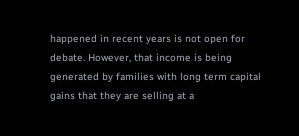happened in recent years is not open for debate. However, that income is being generated by families with long term capital gains that they are selling at a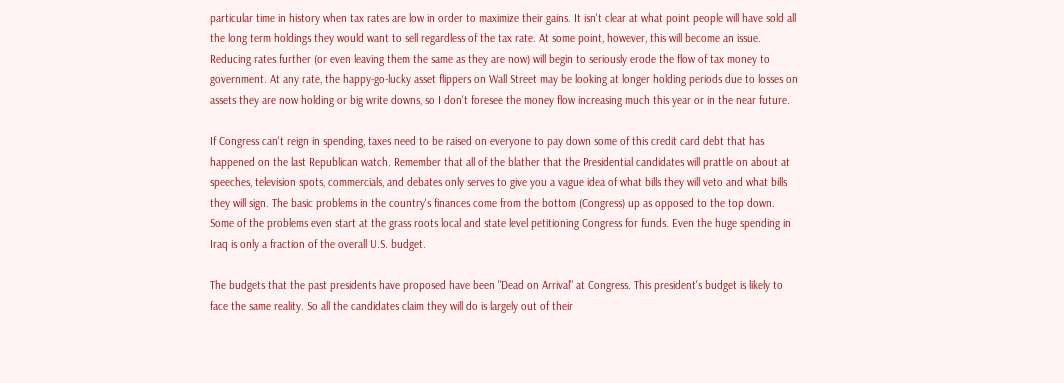particular time in history when tax rates are low in order to maximize their gains. It isn't clear at what point people will have sold all the long term holdings they would want to sell regardless of the tax rate. At some point, however, this will become an issue. Reducing rates further (or even leaving them the same as they are now) will begin to seriously erode the flow of tax money to government. At any rate, the happy-go-lucky asset flippers on Wall Street may be looking at longer holding periods due to losses on assets they are now holding or big write downs, so I don't foresee the money flow increasing much this year or in the near future.

If Congress can't reign in spending, taxes need to be raised on everyone to pay down some of this credit card debt that has happened on the last Republican watch. Remember that all of the blather that the Presidential candidates will prattle on about at speeches, television spots, commercials, and debates only serves to give you a vague idea of what bills they will veto and what bills they will sign. The basic problems in the country's finances come from the bottom (Congress) up as opposed to the top down. Some of the problems even start at the grass roots local and state level petitioning Congress for funds. Even the huge spending in Iraq is only a fraction of the overall U.S. budget.

The budgets that the past presidents have proposed have been "Dead on Arrival" at Congress. This president's budget is likely to face the same reality. So all the candidates claim they will do is largely out of their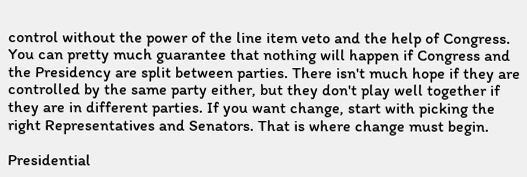control without the power of the line item veto and the help of Congress. You can pretty much guarantee that nothing will happen if Congress and the Presidency are split between parties. There isn't much hope if they are controlled by the same party either, but they don't play well together if they are in different parties. If you want change, start with picking the right Representatives and Senators. That is where change must begin.

Presidential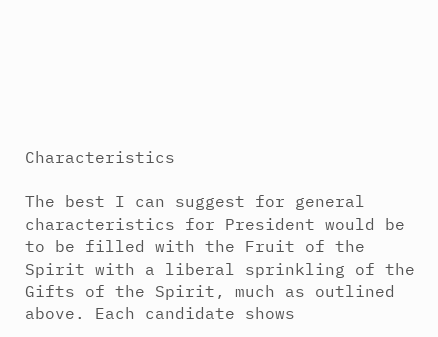Characteristics

The best I can suggest for general characteristics for President would be to be filled with the Fruit of the Spirit with a liberal sprinkling of the Gifts of the Spirit, much as outlined above. Each candidate shows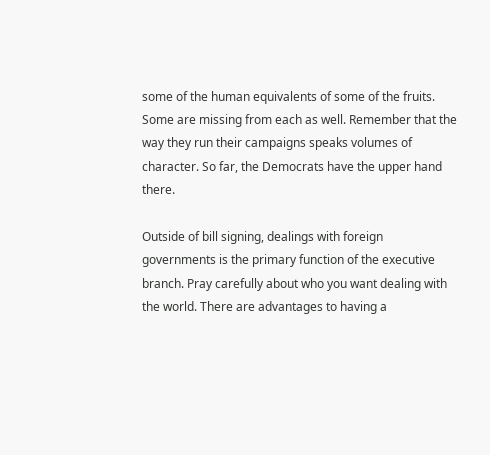some of the human equivalents of some of the fruits. Some are missing from each as well. Remember that the way they run their campaigns speaks volumes of character. So far, the Democrats have the upper hand there.

Outside of bill signing, dealings with foreign governments is the primary function of the executive branch. Pray carefully about who you want dealing with the world. There are advantages to having a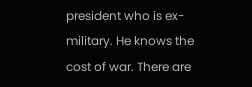president who is ex-military. He knows the cost of war. There are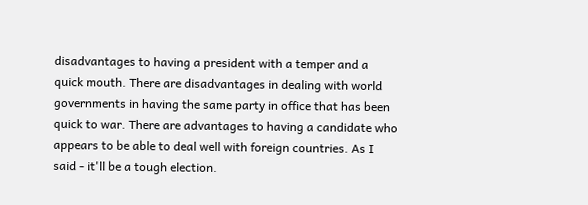disadvantages to having a president with a temper and a quick mouth. There are disadvantages in dealing with world governments in having the same party in office that has been quick to war. There are advantages to having a candidate who appears to be able to deal well with foreign countries. As I said - it'll be a tough election.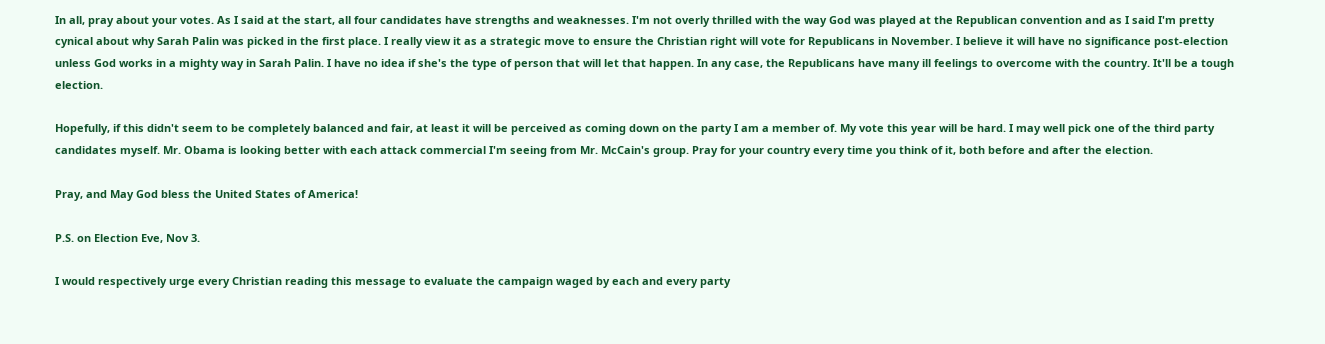In all, pray about your votes. As I said at the start, all four candidates have strengths and weaknesses. I'm not overly thrilled with the way God was played at the Republican convention and as I said I'm pretty cynical about why Sarah Palin was picked in the first place. I really view it as a strategic move to ensure the Christian right will vote for Republicans in November. I believe it will have no significance post-election unless God works in a mighty way in Sarah Palin. I have no idea if she's the type of person that will let that happen. In any case, the Republicans have many ill feelings to overcome with the country. It'll be a tough election.

Hopefully, if this didn't seem to be completely balanced and fair, at least it will be perceived as coming down on the party I am a member of. My vote this year will be hard. I may well pick one of the third party candidates myself. Mr. Obama is looking better with each attack commercial I'm seeing from Mr. McCain's group. Pray for your country every time you think of it, both before and after the election.

Pray, and May God bless the United States of America!

P.S. on Election Eve, Nov 3.

I would respectively urge every Christian reading this message to evaluate the campaign waged by each and every party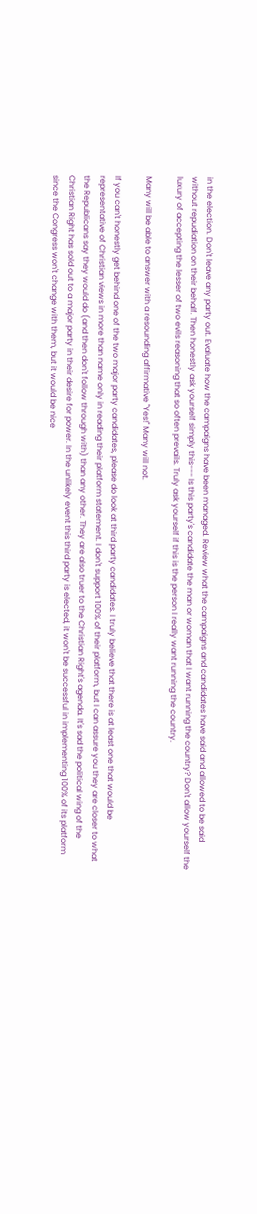in the election. Don't leave any party out. Evaluate how the campaigns have been managed. Review what the campaigns and candidates have said and allowed to be said without repudiation on their behalf. Then honestly ask yourself simply this--- Is this party's candidate the man or woman that I want running the country? Don't allow yourself the luxury of accepting the lesser of two evils reasoning that so often prevails. Truly ask yourself if this is the person I really want running the country.

Many will be able to answer with a resounding affirmative "Yes!" Many will not.

If you can't honestly get behind one of the two major party candidates, please do look at third party candidates. I truly believe that there is at least one that would be representative of Christian views in more than name only in reading their platform statement. I don't support 100% of their platform, but I can assure you they are closer to what the Republicans say they would do (and then don't follow through with) than any other. They are also truer to the Christian Right's agenda. It's sad the political wing of the Christian Right has sold out to a major party in their desire for power. In the unlikely event this third party is elected, it won't be successful in implementing 100% of its platform since the Congress won't change with them, but it would be nice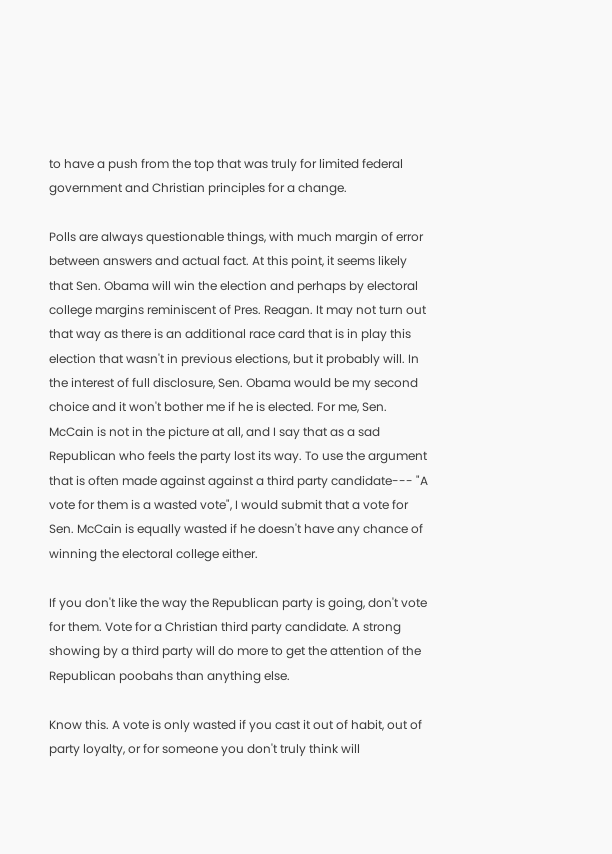to have a push from the top that was truly for limited federal government and Christian principles for a change.

Polls are always questionable things, with much margin of error between answers and actual fact. At this point, it seems likely that Sen. Obama will win the election and perhaps by electoral college margins reminiscent of Pres. Reagan. It may not turn out that way as there is an additional race card that is in play this election that wasn't in previous elections, but it probably will. In the interest of full disclosure, Sen. Obama would be my second choice and it won't bother me if he is elected. For me, Sen. McCain is not in the picture at all, and I say that as a sad Republican who feels the party lost its way. To use the argument that is often made against against a third party candidate--- "A vote for them is a wasted vote", I would submit that a vote for Sen. McCain is equally wasted if he doesn't have any chance of winning the electoral college either.

If you don't like the way the Republican party is going, don't vote for them. Vote for a Christian third party candidate. A strong showing by a third party will do more to get the attention of the Republican poobahs than anything else.

Know this. A vote is only wasted if you cast it out of habit, out of party loyalty, or for someone you don't truly think will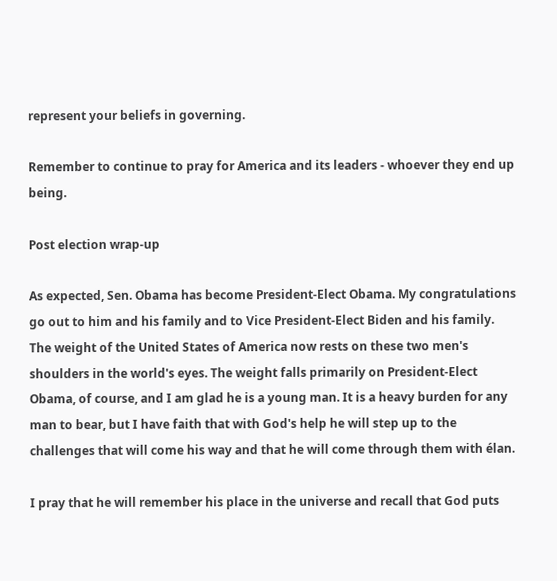represent your beliefs in governing.

Remember to continue to pray for America and its leaders - whoever they end up being.

Post election wrap-up

As expected, Sen. Obama has become President-Elect Obama. My congratulations go out to him and his family and to Vice President-Elect Biden and his family. The weight of the United States of America now rests on these two men's shoulders in the world's eyes. The weight falls primarily on President-Elect Obama, of course, and I am glad he is a young man. It is a heavy burden for any man to bear, but I have faith that with God's help he will step up to the challenges that will come his way and that he will come through them with élan.

I pray that he will remember his place in the universe and recall that God puts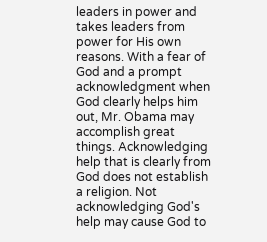leaders in power and takes leaders from power for His own reasons. With a fear of God and a prompt acknowledgment when God clearly helps him out, Mr. Obama may accomplish great things. Acknowledging help that is clearly from God does not establish a religion. Not acknowledging God's help may cause God to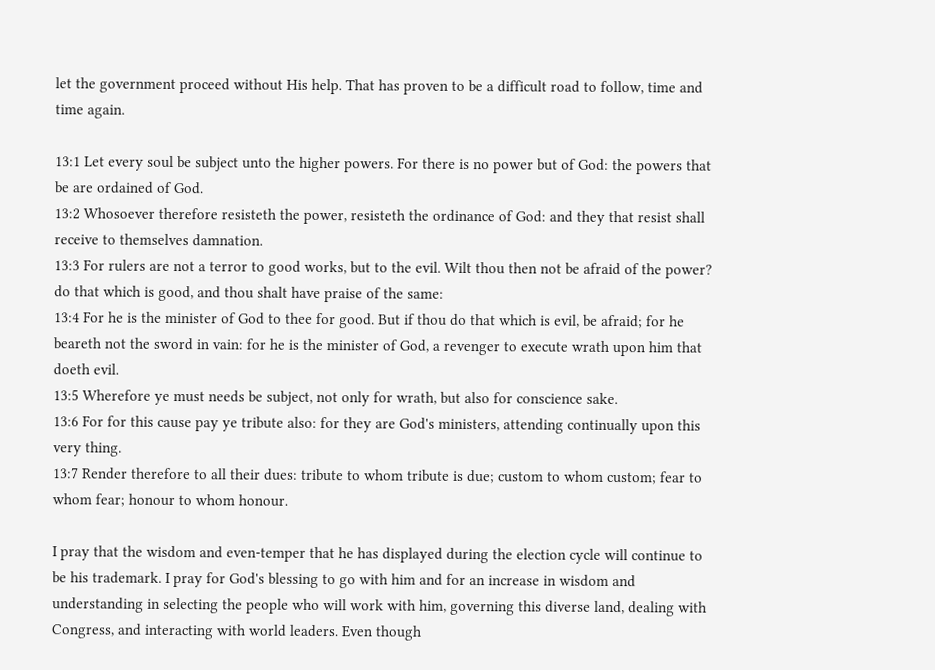let the government proceed without His help. That has proven to be a difficult road to follow, time and time again.

13:1 Let every soul be subject unto the higher powers. For there is no power but of God: the powers that be are ordained of God.
13:2 Whosoever therefore resisteth the power, resisteth the ordinance of God: and they that resist shall receive to themselves damnation.
13:3 For rulers are not a terror to good works, but to the evil. Wilt thou then not be afraid of the power? do that which is good, and thou shalt have praise of the same:
13:4 For he is the minister of God to thee for good. But if thou do that which is evil, be afraid; for he beareth not the sword in vain: for he is the minister of God, a revenger to execute wrath upon him that doeth evil.
13:5 Wherefore ye must needs be subject, not only for wrath, but also for conscience sake.
13:6 For for this cause pay ye tribute also: for they are God's ministers, attending continually upon this very thing.
13:7 Render therefore to all their dues: tribute to whom tribute is due; custom to whom custom; fear to whom fear; honour to whom honour.

I pray that the wisdom and even-temper that he has displayed during the election cycle will continue to be his trademark. I pray for God's blessing to go with him and for an increase in wisdom and understanding in selecting the people who will work with him, governing this diverse land, dealing with Congress, and interacting with world leaders. Even though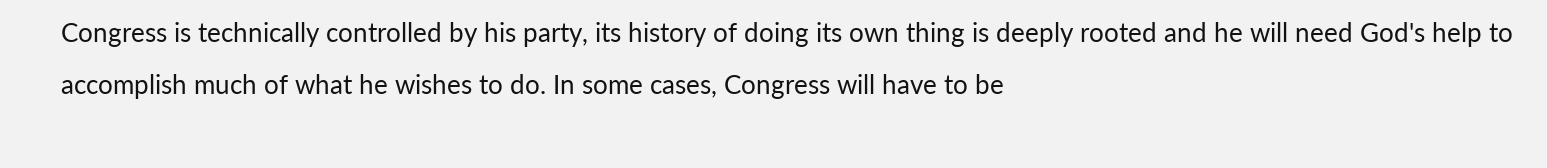Congress is technically controlled by his party, its history of doing its own thing is deeply rooted and he will need God's help to accomplish much of what he wishes to do. In some cases, Congress will have to be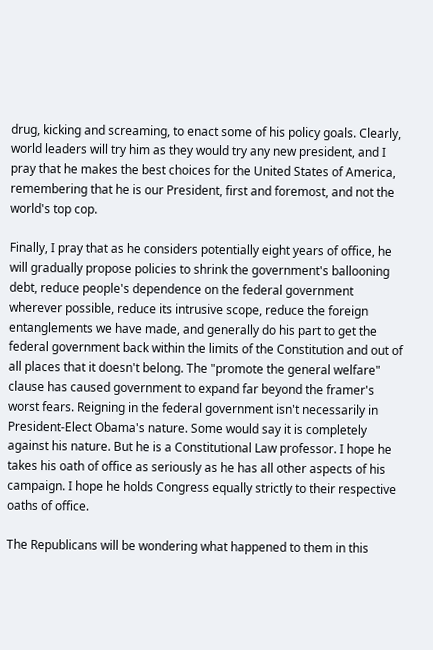drug, kicking and screaming, to enact some of his policy goals. Clearly, world leaders will try him as they would try any new president, and I pray that he makes the best choices for the United States of America, remembering that he is our President, first and foremost, and not the world's top cop.

Finally, I pray that as he considers potentially eight years of office, he will gradually propose policies to shrink the government's ballooning debt, reduce people's dependence on the federal government wherever possible, reduce its intrusive scope, reduce the foreign entanglements we have made, and generally do his part to get the federal government back within the limits of the Constitution and out of all places that it doesn't belong. The "promote the general welfare" clause has caused government to expand far beyond the framer's worst fears. Reigning in the federal government isn't necessarily in President-Elect Obama's nature. Some would say it is completely against his nature. But he is a Constitutional Law professor. I hope he takes his oath of office as seriously as he has all other aspects of his campaign. I hope he holds Congress equally strictly to their respective oaths of office.

The Republicans will be wondering what happened to them in this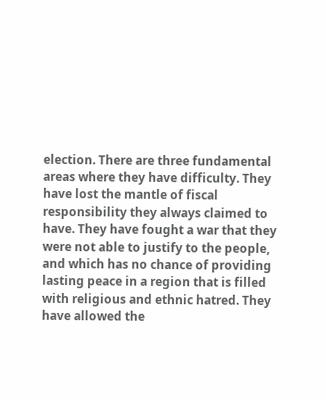election. There are three fundamental areas where they have difficulty. They have lost the mantle of fiscal responsibility they always claimed to have. They have fought a war that they were not able to justify to the people, and which has no chance of providing lasting peace in a region that is filled with religious and ethnic hatred. They have allowed the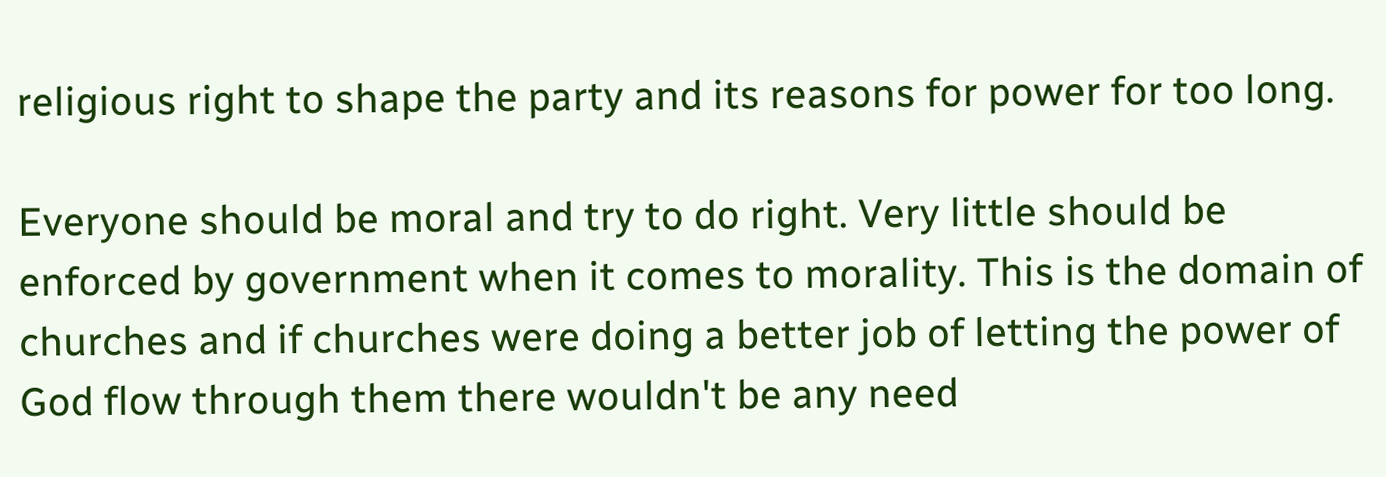religious right to shape the party and its reasons for power for too long.

Everyone should be moral and try to do right. Very little should be enforced by government when it comes to morality. This is the domain of churches and if churches were doing a better job of letting the power of God flow through them there wouldn't be any need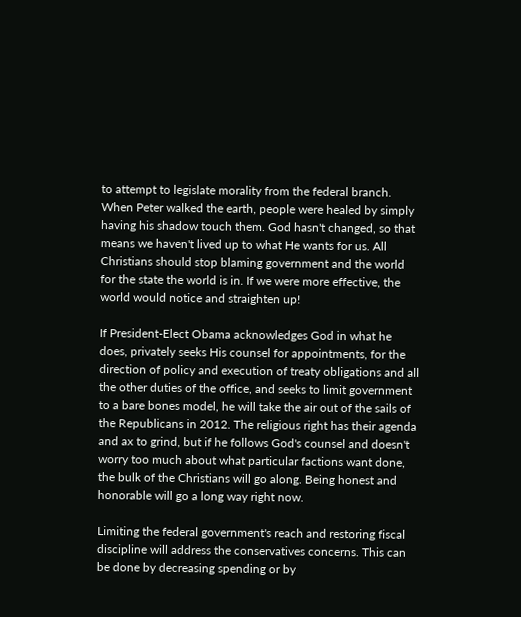to attempt to legislate morality from the federal branch. When Peter walked the earth, people were healed by simply having his shadow touch them. God hasn't changed, so that means we haven't lived up to what He wants for us. All Christians should stop blaming government and the world for the state the world is in. If we were more effective, the world would notice and straighten up!

If President-Elect Obama acknowledges God in what he does, privately seeks His counsel for appointments, for the direction of policy and execution of treaty obligations and all the other duties of the office, and seeks to limit government to a bare bones model, he will take the air out of the sails of the Republicans in 2012. The religious right has their agenda and ax to grind, but if he follows God's counsel and doesn't worry too much about what particular factions want done, the bulk of the Christians will go along. Being honest and honorable will go a long way right now.

Limiting the federal government's reach and restoring fiscal discipline will address the conservatives concerns. This can be done by decreasing spending or by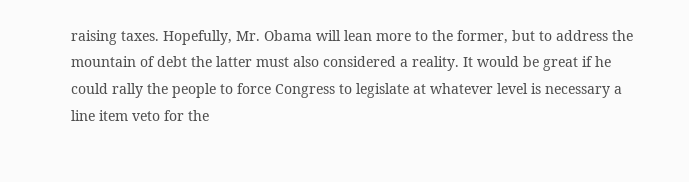raising taxes. Hopefully, Mr. Obama will lean more to the former, but to address the mountain of debt the latter must also considered a reality. It would be great if he could rally the people to force Congress to legislate at whatever level is necessary a line item veto for the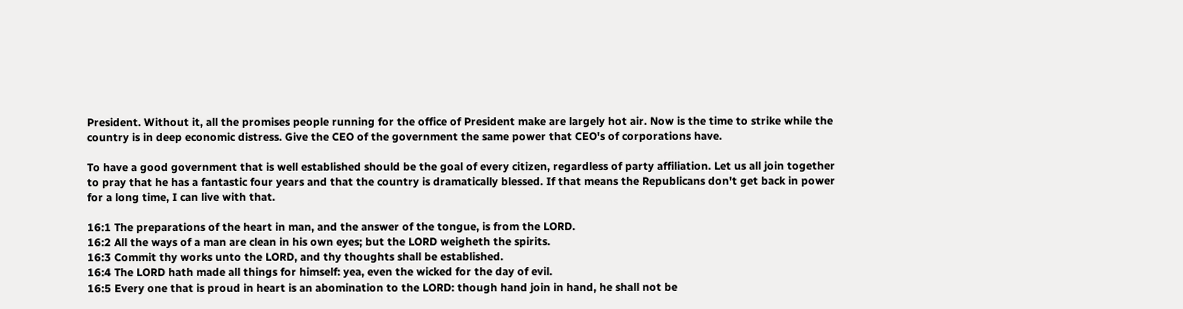President. Without it, all the promises people running for the office of President make are largely hot air. Now is the time to strike while the country is in deep economic distress. Give the CEO of the government the same power that CEO's of corporations have.

To have a good government that is well established should be the goal of every citizen, regardless of party affiliation. Let us all join together to pray that he has a fantastic four years and that the country is dramatically blessed. If that means the Republicans don't get back in power for a long time, I can live with that.

16:1 The preparations of the heart in man, and the answer of the tongue, is from the LORD.
16:2 All the ways of a man are clean in his own eyes; but the LORD weigheth the spirits.
16:3 Commit thy works unto the LORD, and thy thoughts shall be established.
16:4 The LORD hath made all things for himself: yea, even the wicked for the day of evil.
16:5 Every one that is proud in heart is an abomination to the LORD: though hand join in hand, he shall not be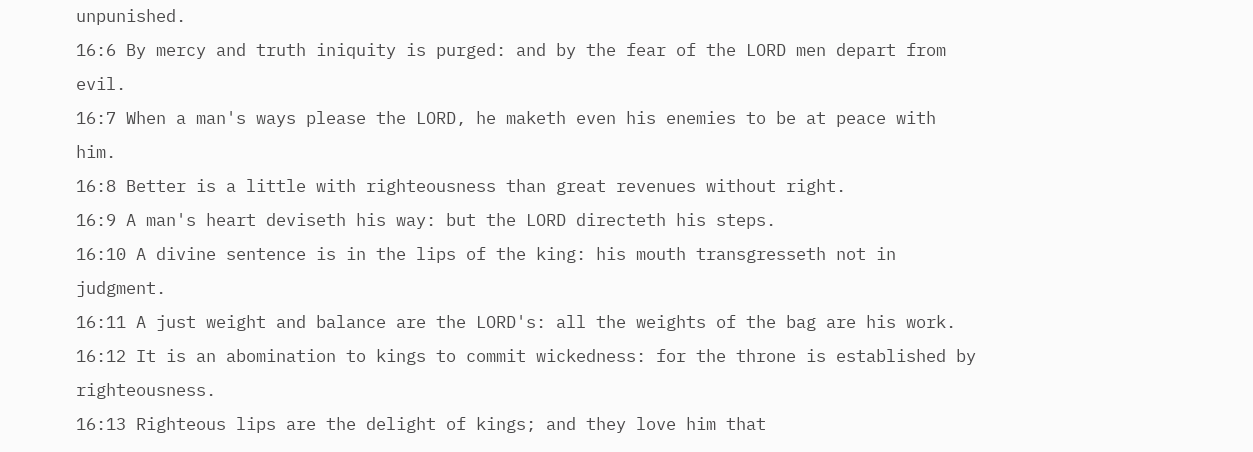unpunished.
16:6 By mercy and truth iniquity is purged: and by the fear of the LORD men depart from evil.
16:7 When a man's ways please the LORD, he maketh even his enemies to be at peace with him.
16:8 Better is a little with righteousness than great revenues without right.
16:9 A man's heart deviseth his way: but the LORD directeth his steps.
16:10 A divine sentence is in the lips of the king: his mouth transgresseth not in judgment.
16:11 A just weight and balance are the LORD's: all the weights of the bag are his work.
16:12 It is an abomination to kings to commit wickedness: for the throne is established by righteousness.
16:13 Righteous lips are the delight of kings; and they love him that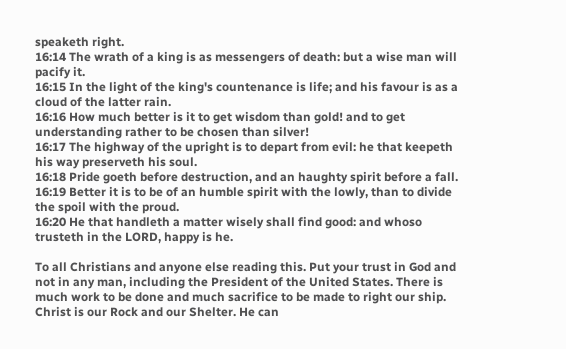speaketh right.
16:14 The wrath of a king is as messengers of death: but a wise man will pacify it.
16:15 In the light of the king's countenance is life; and his favour is as a cloud of the latter rain.
16:16 How much better is it to get wisdom than gold! and to get understanding rather to be chosen than silver!
16:17 The highway of the upright is to depart from evil: he that keepeth his way preserveth his soul.
16:18 Pride goeth before destruction, and an haughty spirit before a fall.
16:19 Better it is to be of an humble spirit with the lowly, than to divide the spoil with the proud.
16:20 He that handleth a matter wisely shall find good: and whoso trusteth in the LORD, happy is he.

To all Christians and anyone else reading this. Put your trust in God and not in any man, including the President of the United States. There is much work to be done and much sacrifice to be made to right our ship. Christ is our Rock and our Shelter. He can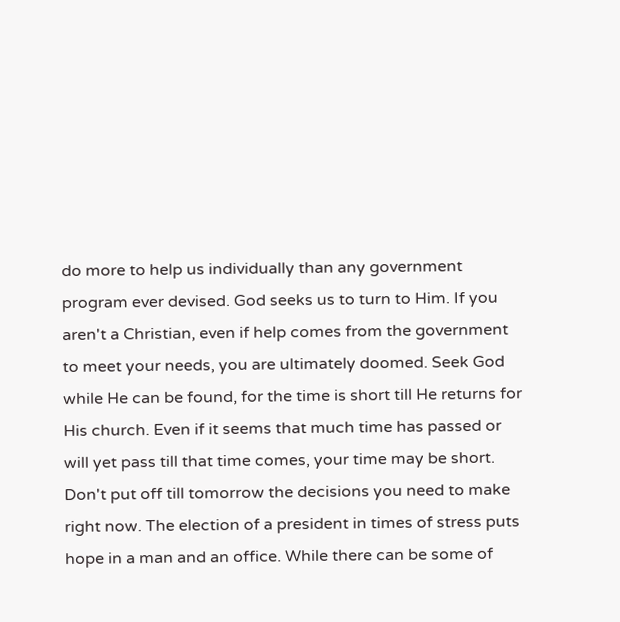do more to help us individually than any government program ever devised. God seeks us to turn to Him. If you aren't a Christian, even if help comes from the government to meet your needs, you are ultimately doomed. Seek God while He can be found, for the time is short till He returns for His church. Even if it seems that much time has passed or will yet pass till that time comes, your time may be short. Don't put off till tomorrow the decisions you need to make right now. The election of a president in times of stress puts hope in a man and an office. While there can be some of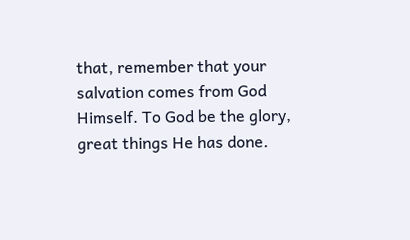that, remember that your salvation comes from God Himself. To God be the glory, great things He has done.